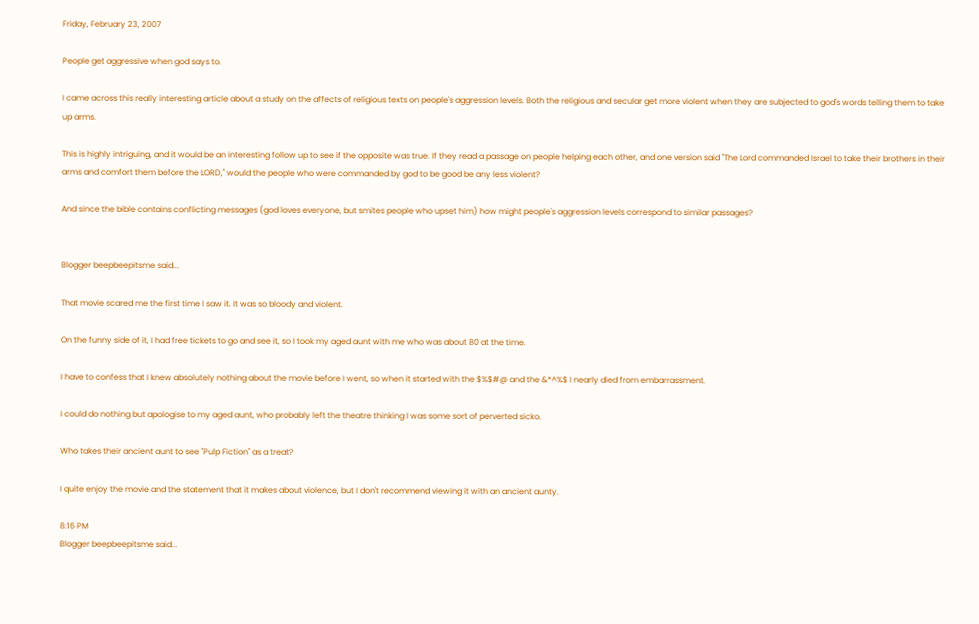Friday, February 23, 2007

People get aggressive when god says to.

I came across this really interesting article about a study on the affects of religious texts on people's aggression levels. Both the religious and secular get more violent when they are subjected to god's words telling them to take up arms.

This is highly intriguing, and it would be an interesting follow up to see if the opposite was true. If they read a passage on people helping each other, and one version said "The Lord commanded Israel to take their brothers in their arms and comfort them before the LORD," would the people who were commanded by god to be good be any less violent?

And since the bible contains conflicting messages (god loves everyone, but smites people who upset him) how might people's aggression levels correspond to similar passages?


Blogger beepbeepitsme said...

That movie scared me the first time I saw it. It was so bloody and violent.

On the funny side of it, I had free tickets to go and see it, so I took my aged aunt with me who was about 80 at the time.

I have to confess that I knew absolutely nothing about the movie before I went, so when it started with the $%$#@ and the &*^%$ I nearly died from embarrassment.

I could do nothing but apologise to my aged aunt, who probably left the theatre thinking I was some sort of perverted sicko.

Who takes their ancient aunt to see "Pulp Fiction" as a treat?

I quite enjoy the movie and the statement that it makes about violence, but I don't recommend viewing it with an ancient aunty.

8:16 PM
Blogger beepbeepitsme said...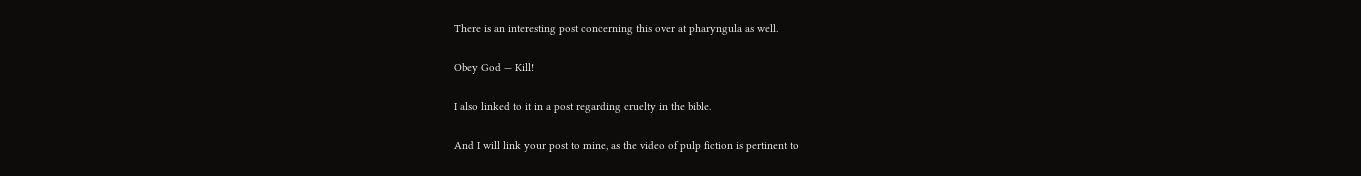There is an interesting post concerning this over at pharyngula as well.

Obey God — Kill!

I also linked to it in a post regarding cruelty in the bible.

And I will link your post to mine, as the video of pulp fiction is pertinent to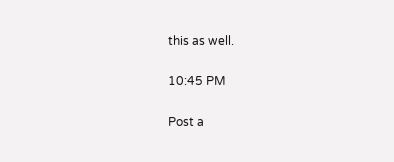this as well.

10:45 PM

Post a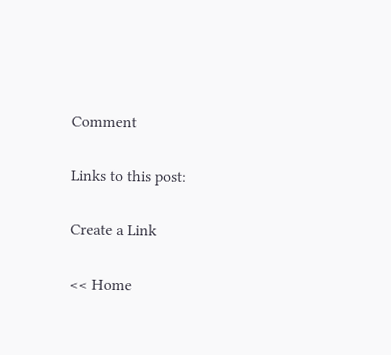Comment

Links to this post:

Create a Link

<< Home